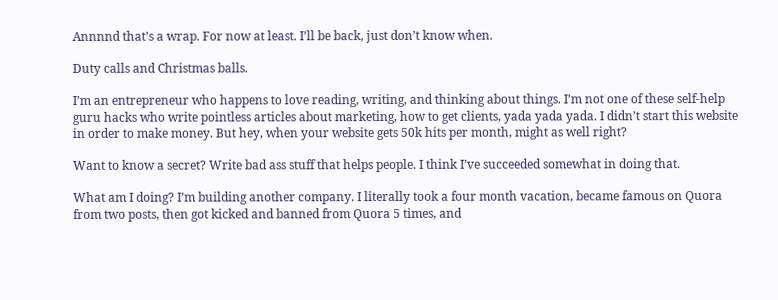Annnnd that’s a wrap. For now at least. I’ll be back, just don’t know when.

Duty calls and Christmas balls.

I’m an entrepreneur who happens to love reading, writing, and thinking about things. I’m not one of these self-help guru hacks who write pointless articles about marketing, how to get clients, yada yada yada. I didn’t start this website in order to make money. But hey, when your website gets 50k hits per month, might as well right?

Want to know a secret? Write bad ass stuff that helps people. I think I’ve succeeded somewhat in doing that.

What am I doing? I’m building another company. I literally took a four month vacation, became famous on Quora from two posts, then got kicked and banned from Quora 5 times, and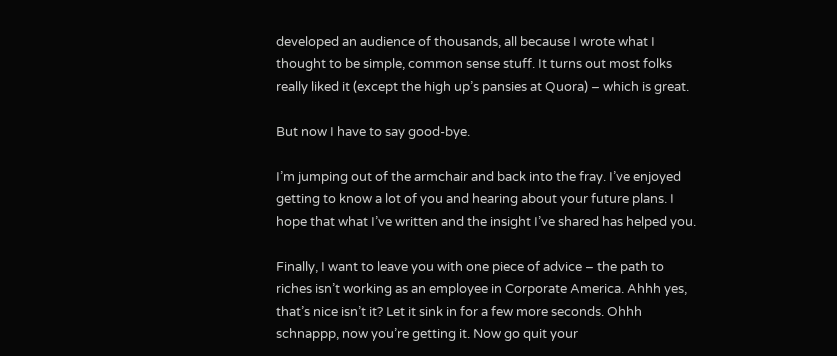developed an audience of thousands, all because I wrote what I thought to be simple, common sense stuff. It turns out most folks really liked it (except the high up’s pansies at Quora) – which is great.

But now I have to say good-bye.

I’m jumping out of the armchair and back into the fray. I’ve enjoyed getting to know a lot of you and hearing about your future plans. I hope that what I’ve written and the insight I’ve shared has helped you.

Finally, I want to leave you with one piece of advice – the path to riches isn’t working as an employee in Corporate America. Ahhh yes, that’s nice isn’t it? Let it sink in for a few more seconds. Ohhh schnappp, now you’re getting it. Now go quit your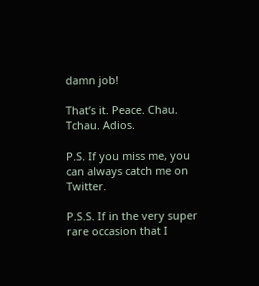damn job!

That’s it. Peace. Chau. Tchau. Adios.

P.S. If you miss me, you can always catch me on Twitter.

P.S.S. If in the very super rare occasion that I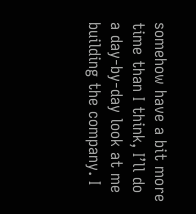somehow have a bit more time than I think, I’ll do a day-by-day look at me building the company. I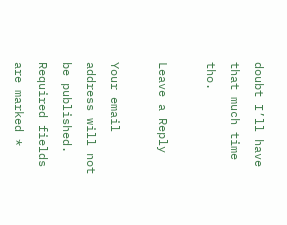doubt I’ll have that much time tho.

Leave a Reply

Your email address will not be published. Required fields are marked *